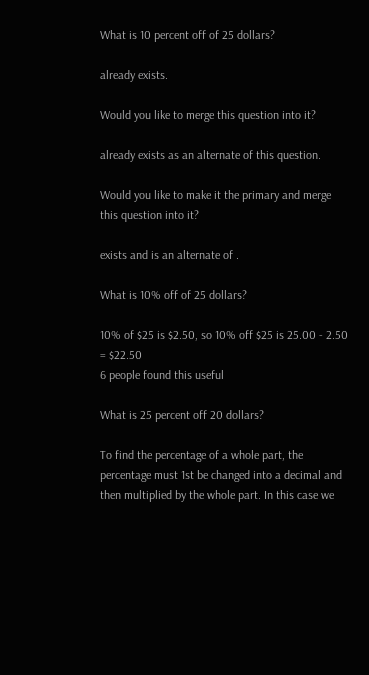What is 10 percent off of 25 dollars?

already exists.

Would you like to merge this question into it?

already exists as an alternate of this question.

Would you like to make it the primary and merge this question into it?

exists and is an alternate of .

What is 10% off of 25 dollars?

10% of $25 is $2.50, so 10% off $25 is 25.00 - 2.50 = $22.50
6 people found this useful

What is 25 percent off 20 dollars?

To find the percentage of a whole part, the percentage must 1st be changed into a decimal and then multiplied by the whole part. In this case we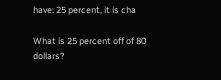have: 25 percent, it is cha

What is 25 percent off of 80 dollars?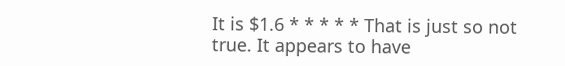It is $1.6 * * * * * That is just so not true. It appears to have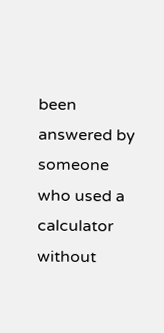been answered by someone who used a calculator without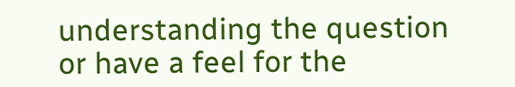understanding the question or have a feel for the